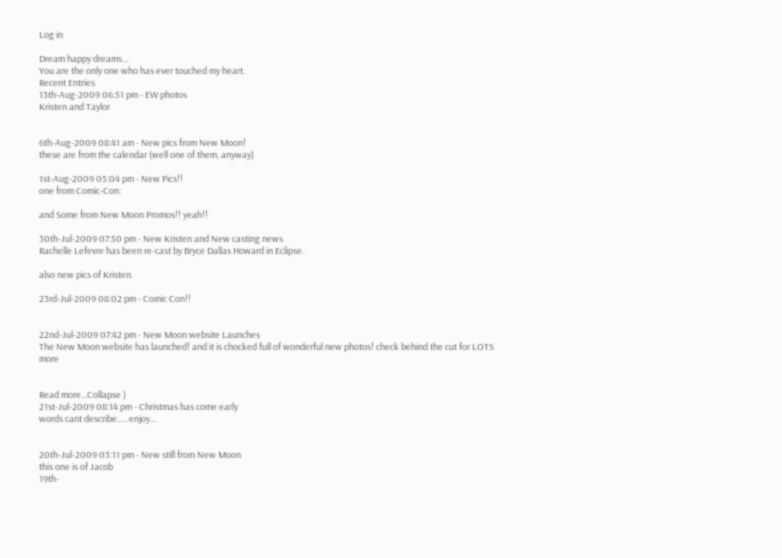Log in

Dream happy dreams...
You are the only one who has ever touched my heart.
Recent Entries
13th-Aug-2009 06:51 pm - EW photos
Kristen and Taylor


6th-Aug-2009 08:41 am - New pics from New Moon!
these are from the calendar (well one of them, anyway)

1st-Aug-2009 05:04 pm - New Pics!!
one from Comic-Con:

and Some from New Moon Promos!! yeah!!

30th-Jul-2009 07:50 pm - New Kristen and New casting news
Rachelle Lefevre has been re-cast by Bryce Dallas Howard in Eclipse.

also new pics of Kristen.

23rd-Jul-2009 08:02 pm - Comic Con!!


22nd-Jul-2009 07:42 pm - New Moon website Launches
The New Moon website has launched! and it is chocked full of wonderful new photos! check behind the cut for LOTS more


Read more...Collapse )
21st-Jul-2009 08:14 pm - Christmas has come early
words cant describe..... enjoy...


20th-Jul-2009 03:11 pm - New still from New Moon
this one is of Jacob
19th-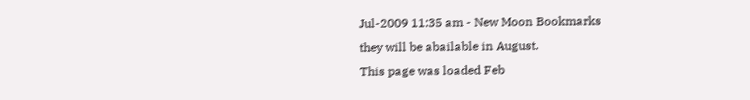Jul-2009 11:35 am - New Moon Bookmarks
they will be abailable in August.
This page was loaded Feb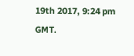19th 2017, 9:24 pm GMT.